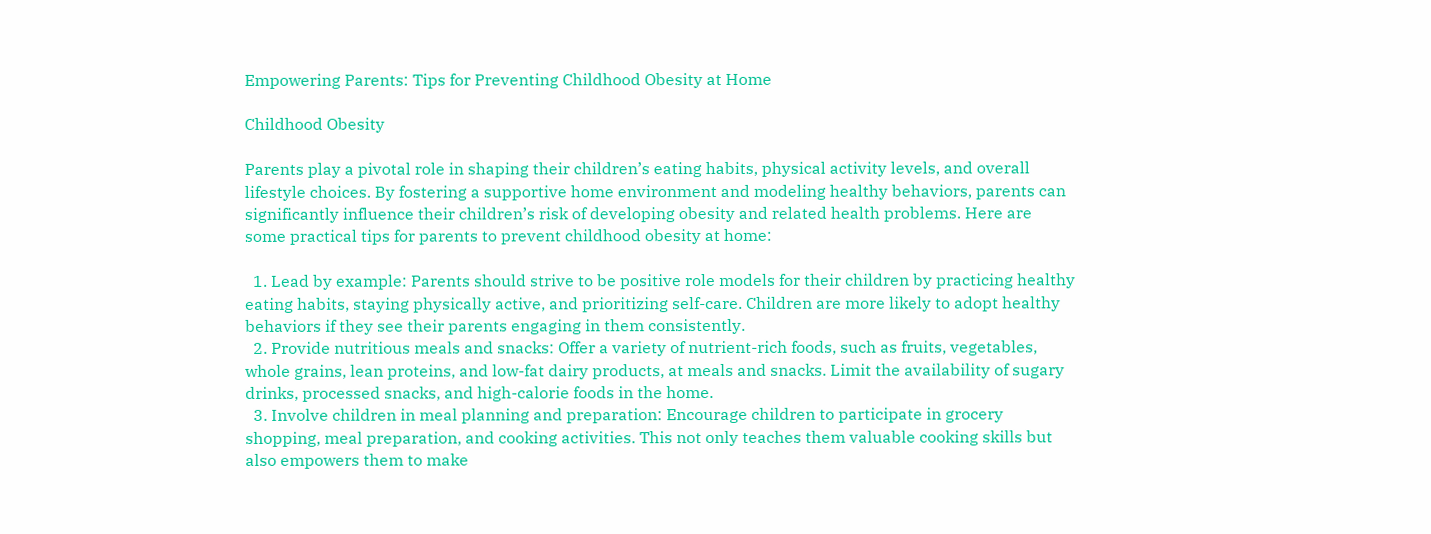Empowering Parents: Tips for Preventing Childhood Obesity at Home

Childhood Obesity

Parents play a pivotal role in shaping their children’s eating habits, physical activity levels, and overall lifestyle choices. By fostering a supportive home environment and modeling healthy behaviors, parents can significantly influence their children’s risk of developing obesity and related health problems. Here are some practical tips for parents to prevent childhood obesity at home:

  1. Lead by example: Parents should strive to be positive role models for their children by practicing healthy eating habits, staying physically active, and prioritizing self-care. Children are more likely to adopt healthy behaviors if they see their parents engaging in them consistently.
  2. Provide nutritious meals and snacks: Offer a variety of nutrient-rich foods, such as fruits, vegetables, whole grains, lean proteins, and low-fat dairy products, at meals and snacks. Limit the availability of sugary drinks, processed snacks, and high-calorie foods in the home.
  3. Involve children in meal planning and preparation: Encourage children to participate in grocery shopping, meal preparation, and cooking activities. This not only teaches them valuable cooking skills but also empowers them to make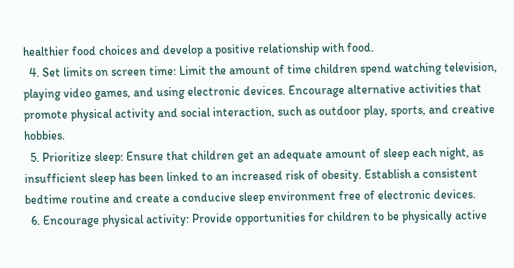healthier food choices and develop a positive relationship with food.
  4. Set limits on screen time: Limit the amount of time children spend watching television, playing video games, and using electronic devices. Encourage alternative activities that promote physical activity and social interaction, such as outdoor play, sports, and creative hobbies.
  5. Prioritize sleep: Ensure that children get an adequate amount of sleep each night, as insufficient sleep has been linked to an increased risk of obesity. Establish a consistent bedtime routine and create a conducive sleep environment free of electronic devices.
  6. Encourage physical activity: Provide opportunities for children to be physically active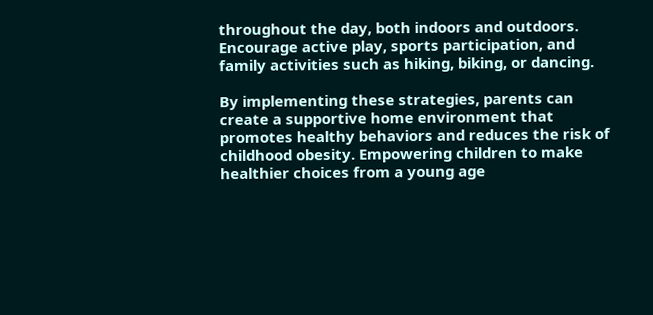throughout the day, both indoors and outdoors. Encourage active play, sports participation, and family activities such as hiking, biking, or dancing.

By implementing these strategies, parents can create a supportive home environment that promotes healthy behaviors and reduces the risk of childhood obesity. Empowering children to make healthier choices from a young age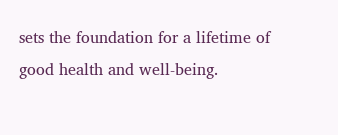sets the foundation for a lifetime of good health and well-being.